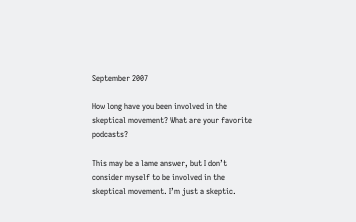September 2007

How long have you been involved in the skeptical movement? What are your favorite podcasts?

This may be a lame answer, but I don’t consider myself to be involved in the skeptical movement. I’m just a skeptic.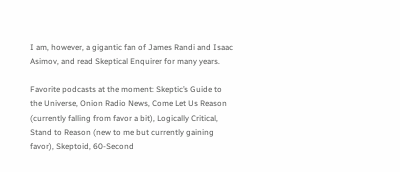I am, however, a gigantic fan of James Randi and Isaac Asimov, and read Skeptical Enquirer for many years.

Favorite podcasts at the moment: Skeptic’s Guide to the Universe, Onion Radio News, Come Let Us Reason (currently falling from favor a bit), Logically Critical, Stand to Reason (new to me but currently gaining favor), Skeptoid, 60-Second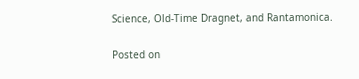Science, Old-Time Dragnet, and Rantamonica.

Posted on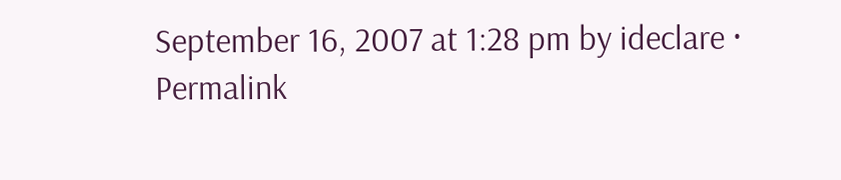September 16, 2007 at 1:28 pm by ideclare · Permalink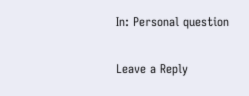In: Personal question

Leave a Reply